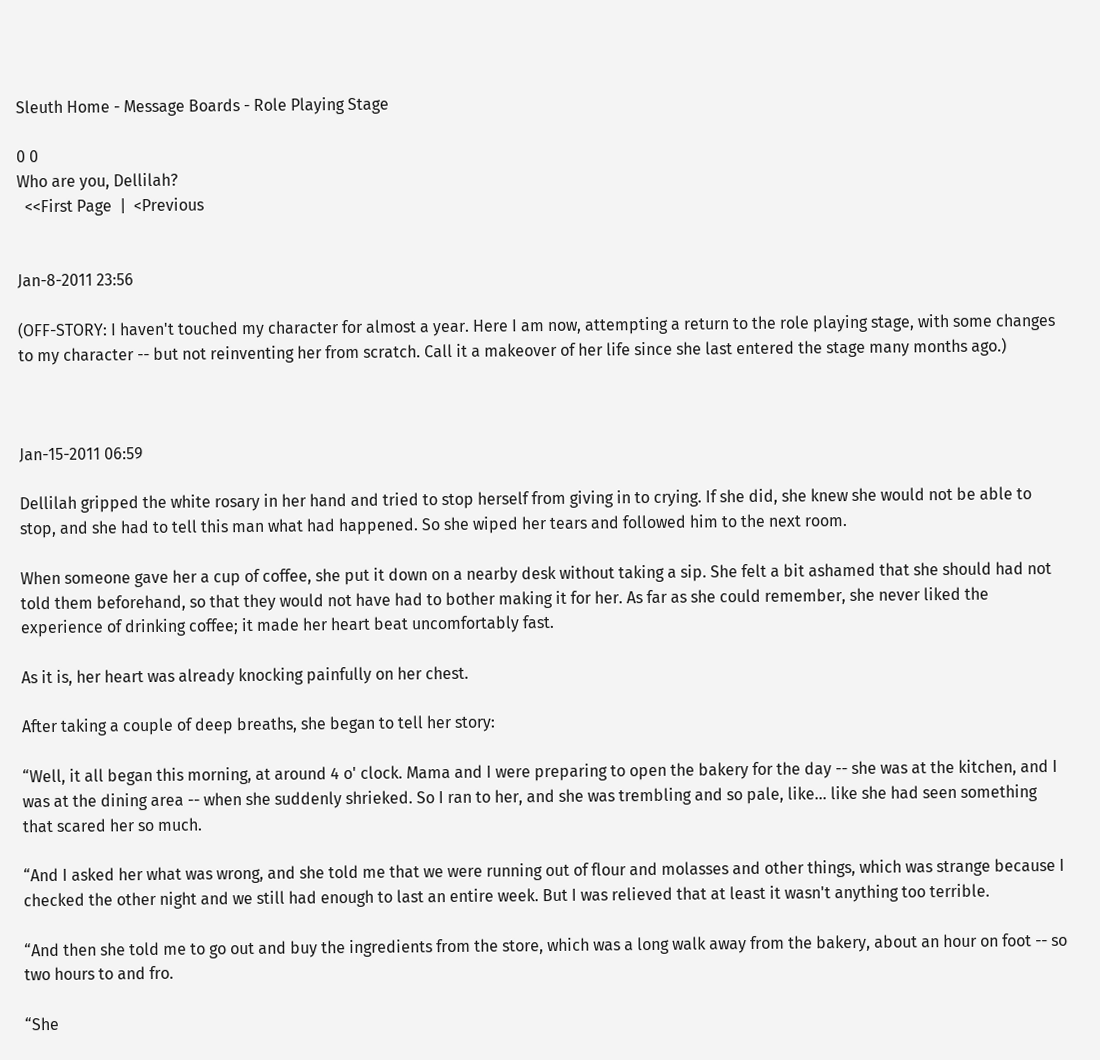Sleuth Home - Message Boards - Role Playing Stage

0 0
Who are you, Dellilah?
  <<First Page  |  <Previous


Jan-8-2011 23:56

(OFF-STORY: I haven't touched my character for almost a year. Here I am now, attempting a return to the role playing stage, with some changes to my character -- but not reinventing her from scratch. Call it a makeover of her life since she last entered the stage many months ago.)



Jan-15-2011 06:59

Dellilah gripped the white rosary in her hand and tried to stop herself from giving in to crying. If she did, she knew she would not be able to stop, and she had to tell this man what had happened. So she wiped her tears and followed him to the next room.

When someone gave her a cup of coffee, she put it down on a nearby desk without taking a sip. She felt a bit ashamed that she should had not told them beforehand, so that they would not have had to bother making it for her. As far as she could remember, she never liked the experience of drinking coffee; it made her heart beat uncomfortably fast.

As it is, her heart was already knocking painfully on her chest.

After taking a couple of deep breaths, she began to tell her story:

“Well, it all began this morning, at around 4 o' clock. Mama and I were preparing to open the bakery for the day -- she was at the kitchen, and I was at the dining area -- when she suddenly shrieked. So I ran to her, and she was trembling and so pale, like... like she had seen something that scared her so much.

“And I asked her what was wrong, and she told me that we were running out of flour and molasses and other things, which was strange because I checked the other night and we still had enough to last an entire week. But I was relieved that at least it wasn't anything too terrible.

“And then she told me to go out and buy the ingredients from the store, which was a long walk away from the bakery, about an hour on foot -- so two hours to and fro.

“She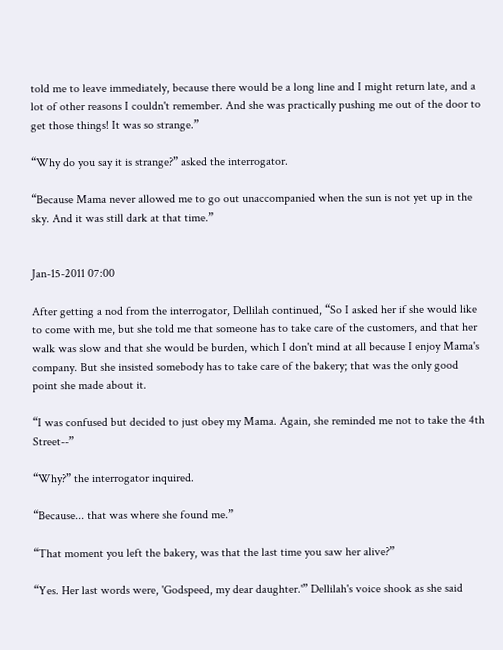told me to leave immediately, because there would be a long line and I might return late, and a lot of other reasons I couldn't remember. And she was practically pushing me out of the door to get those things! It was so strange.”

“Why do you say it is strange?” asked the interrogator.

“Because Mama never allowed me to go out unaccompanied when the sun is not yet up in the sky. And it was still dark at that time.”


Jan-15-2011 07:00

After getting a nod from the interrogator, Dellilah continued, “So I asked her if she would like to come with me, but she told me that someone has to take care of the customers, and that her walk was slow and that she would be burden, which I don't mind at all because I enjoy Mama's company. But she insisted somebody has to take care of the bakery; that was the only good point she made about it.

“I was confused but decided to just obey my Mama. Again, she reminded me not to take the 4th Street--”

“Why?” the interrogator inquired.

“Because... that was where she found me.”

“That moment you left the bakery, was that the last time you saw her alive?”

“Yes. Her last words were, 'Godspeed, my dear daughter.'” Dellilah's voice shook as she said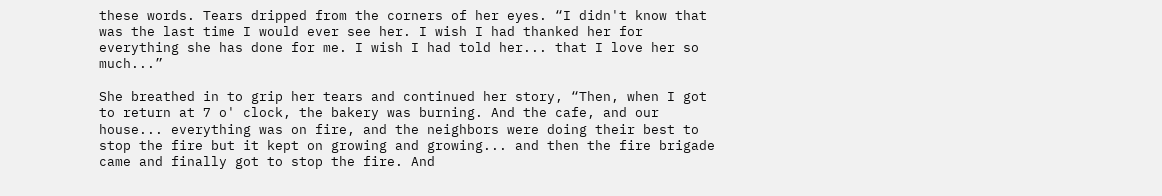these words. Tears dripped from the corners of her eyes. “I didn't know that was the last time I would ever see her. I wish I had thanked her for everything she has done for me. I wish I had told her... that I love her so much...”

She breathed in to grip her tears and continued her story, “Then, when I got to return at 7 o' clock, the bakery was burning. And the cafe, and our house... everything was on fire, and the neighbors were doing their best to stop the fire but it kept on growing and growing... and then the fire brigade came and finally got to stop the fire. And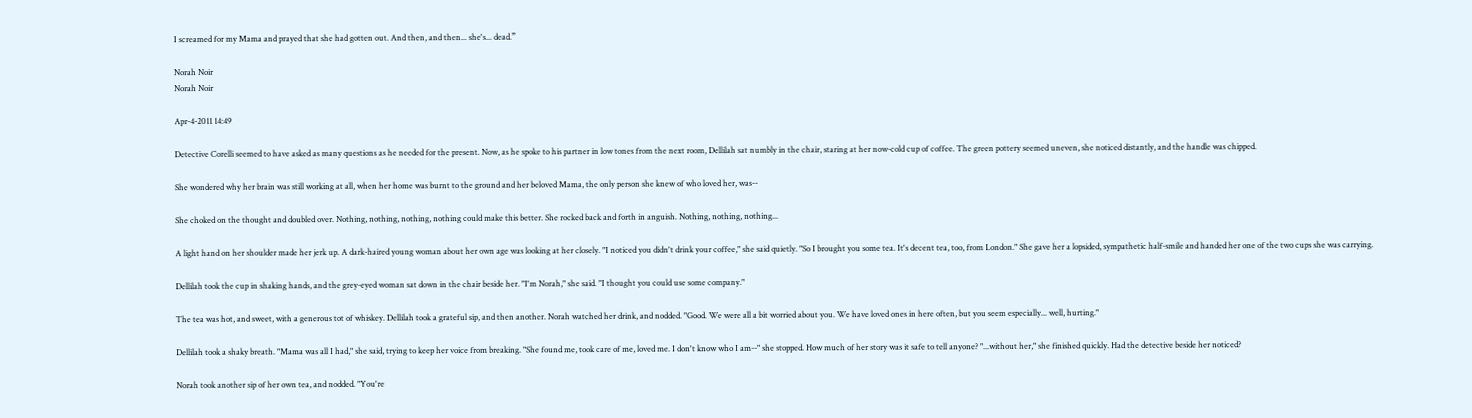I screamed for my Mama and prayed that she had gotten out. And then, and then... she's... dead.”

Norah Noir
Norah Noir

Apr-4-2011 14:49

Detective Corelli seemed to have asked as many questions as he needed for the present. Now, as he spoke to his partner in low tones from the next room, Dellilah sat numbly in the chair, staring at her now-cold cup of coffee. The green pottery seemed uneven, she noticed distantly, and the handle was chipped.

She wondered why her brain was still working at all, when her home was burnt to the ground and her beloved Mama, the only person she knew of who loved her, was--

She choked on the thought and doubled over. Nothing, nothing, nothing, nothing could make this better. She rocked back and forth in anguish. Nothing, nothing, nothing...

A light hand on her shoulder made her jerk up. A dark-haired young woman about her own age was looking at her closely. "I noticed you didn't drink your coffee," she said quietly. "So I brought you some tea. It's decent tea, too, from London." She gave her a lopsided, sympathetic half-smile and handed her one of the two cups she was carrying.

Dellilah took the cup in shaking hands, and the grey-eyed woman sat down in the chair beside her. "I'm Norah," she said. "I thought you could use some company."

The tea was hot, and sweet, with a generous tot of whiskey. Dellilah took a grateful sip, and then another. Norah watched her drink, and nodded. "Good. We were all a bit worried about you. We have loved ones in here often, but you seem especially... well, hurting."

Dellilah took a shaky breath. "Mama was all I had," she said, trying to keep her voice from breaking. "She found me, took care of me, loved me. I don't know who I am--" she stopped. How much of her story was it safe to tell anyone? "...without her," she finished quickly. Had the detective beside her noticed?

Norah took another sip of her own tea, and nodded. "You're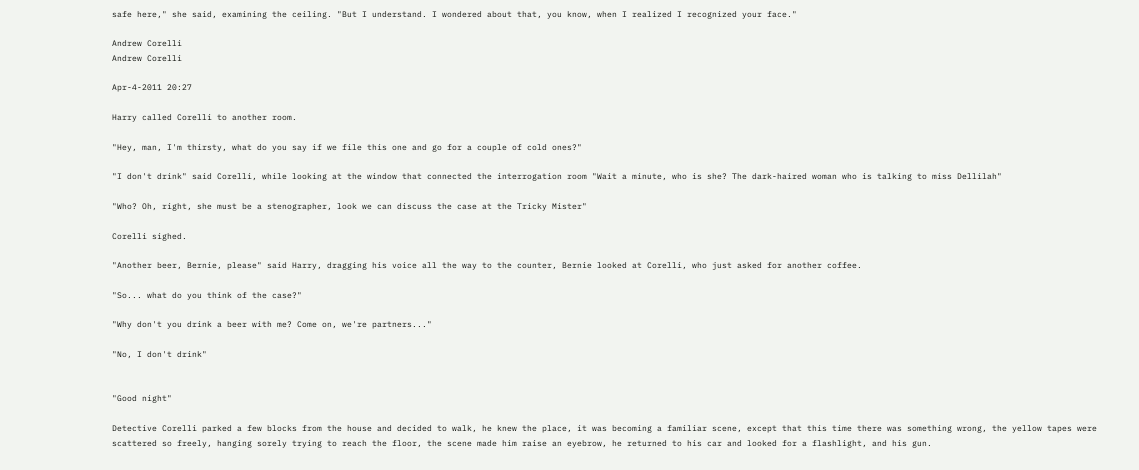safe here," she said, examining the ceiling. "But I understand. I wondered about that, you know, when I realized I recognized your face."

Andrew Corelli
Andrew Corelli

Apr-4-2011 20:27

Harry called Corelli to another room.

"Hey, man, I'm thirsty, what do you say if we file this one and go for a couple of cold ones?"

"I don't drink" said Corelli, while looking at the window that connected the interrogation room "Wait a minute, who is she? The dark-haired woman who is talking to miss Dellilah"

"Who? Oh, right, she must be a stenographer, look we can discuss the case at the Tricky Mister"

Corelli sighed.

"Another beer, Bernie, please" said Harry, dragging his voice all the way to the counter, Bernie looked at Corelli, who just asked for another coffee.

"So... what do you think of the case?"

"Why don't you drink a beer with me? Come on, we're partners..."

"No, I don't drink"


"Good night"

Detective Corelli parked a few blocks from the house and decided to walk, he knew the place, it was becoming a familiar scene, except that this time there was something wrong, the yellow tapes were scattered so freely, hanging sorely trying to reach the floor, the scene made him raise an eyebrow, he returned to his car and looked for a flashlight, and his gun.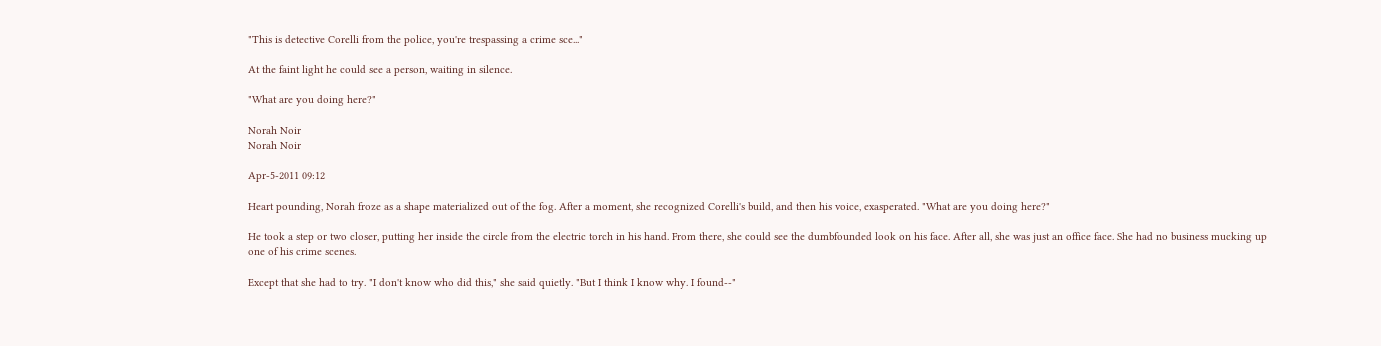"This is detective Corelli from the police, you're trespassing a crime sce..."

At the faint light he could see a person, waiting in silence.

"What are you doing here?"

Norah Noir
Norah Noir

Apr-5-2011 09:12

Heart pounding, Norah froze as a shape materialized out of the fog. After a moment, she recognized Corelli's build, and then his voice, exasperated. "What are you doing here?"

He took a step or two closer, putting her inside the circle from the electric torch in his hand. From there, she could see the dumbfounded look on his face. After all, she was just an office face. She had no business mucking up one of his crime scenes.

Except that she had to try. "I don't know who did this," she said quietly. "But I think I know why. I found--"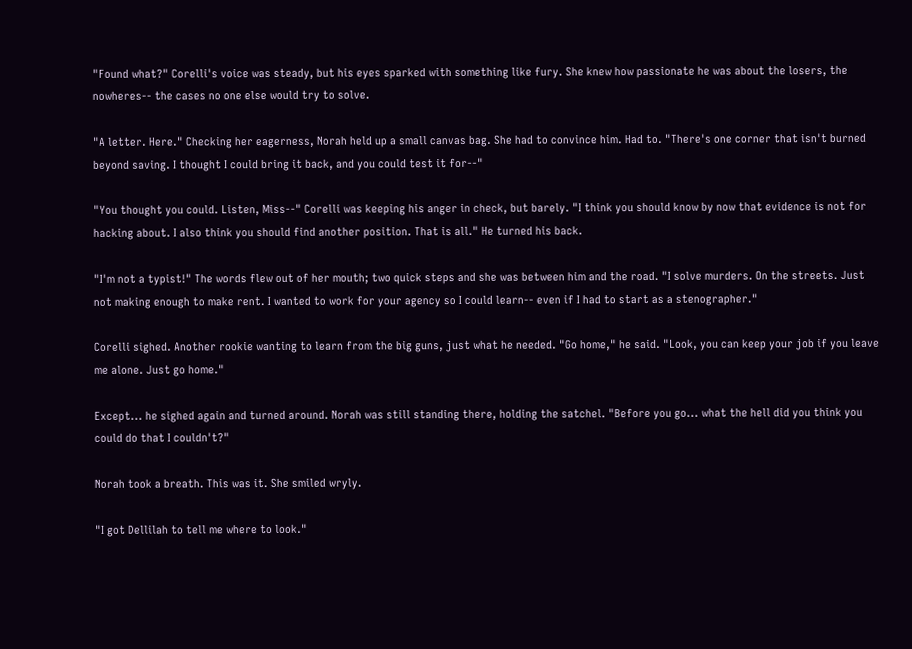"Found what?" Corelli's voice was steady, but his eyes sparked with something like fury. She knew how passionate he was about the losers, the nowheres-- the cases no one else would try to solve.

"A letter. Here." Checking her eagerness, Norah held up a small canvas bag. She had to convince him. Had to. "There's one corner that isn't burned beyond saving. I thought I could bring it back, and you could test it for--"

"You thought you could. Listen, Miss--" Corelli was keeping his anger in check, but barely. "I think you should know by now that evidence is not for hacking about. I also think you should find another position. That is all." He turned his back.

"I'm not a typist!" The words flew out of her mouth; two quick steps and she was between him and the road. "I solve murders. On the streets. Just not making enough to make rent. I wanted to work for your agency so I could learn-- even if I had to start as a stenographer."

Corelli sighed. Another rookie wanting to learn from the big guns, just what he needed. "Go home," he said. "Look, you can keep your job if you leave me alone. Just go home."

Except... he sighed again and turned around. Norah was still standing there, holding the satchel. "Before you go... what the hell did you think you could do that I couldn't?"

Norah took a breath. This was it. She smiled wryly.

"I got Dellilah to tell me where to look."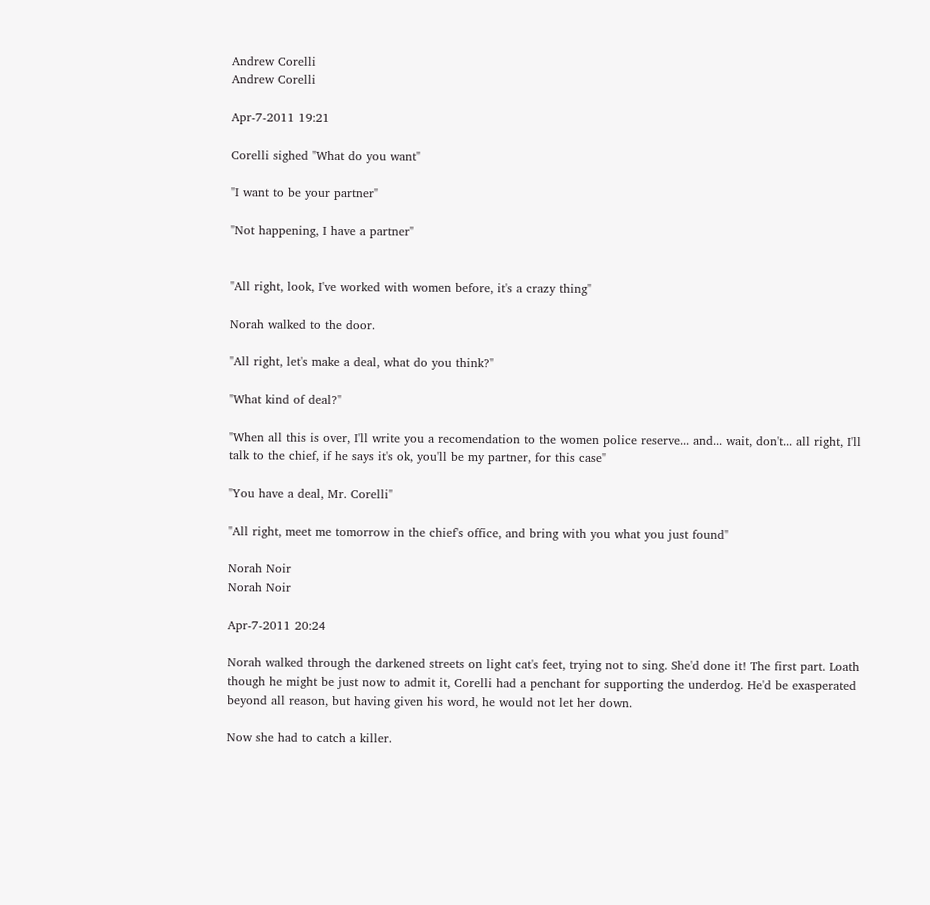Andrew Corelli
Andrew Corelli

Apr-7-2011 19:21

Corelli sighed "What do you want"

"I want to be your partner"

"Not happening, I have a partner"


"All right, look, I've worked with women before, it's a crazy thing"

Norah walked to the door.

"All right, let's make a deal, what do you think?"

"What kind of deal?"

"When all this is over, I'll write you a recomendation to the women police reserve... and... wait, don't... all right, I'll talk to the chief, if he says it's ok, you'll be my partner, for this case"

"You have a deal, Mr. Corelli"

"All right, meet me tomorrow in the chief's office, and bring with you what you just found"

Norah Noir
Norah Noir

Apr-7-2011 20:24

Norah walked through the darkened streets on light cat's feet, trying not to sing. She'd done it! The first part. Loath though he might be just now to admit it, Corelli had a penchant for supporting the underdog. He'd be exasperated beyond all reason, but having given his word, he would not let her down.

Now she had to catch a killer.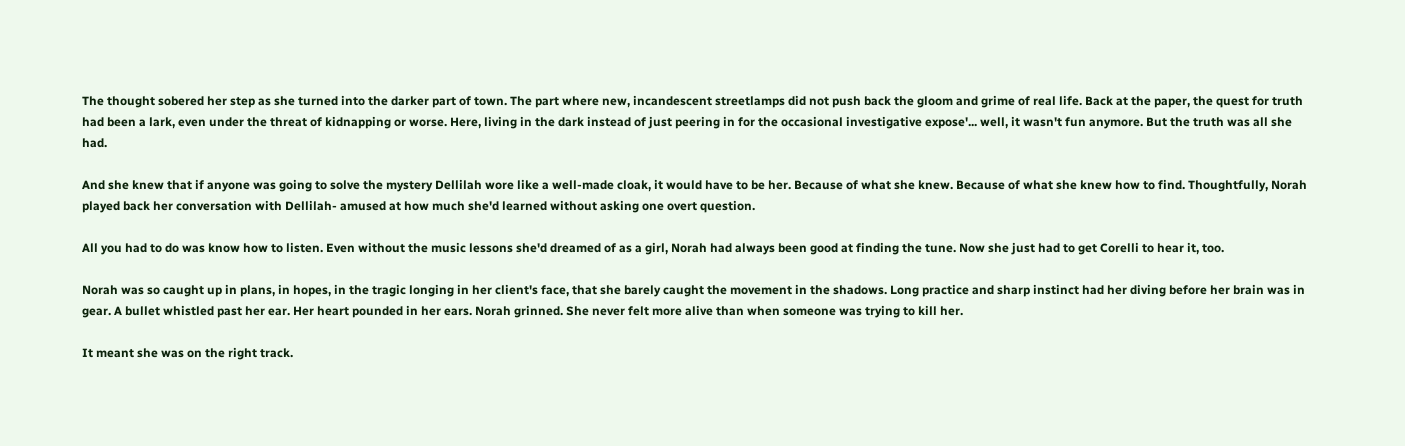The thought sobered her step as she turned into the darker part of town. The part where new, incandescent streetlamps did not push back the gloom and grime of real life. Back at the paper, the quest for truth had been a lark, even under the threat of kidnapping or worse. Here, living in the dark instead of just peering in for the occasional investigative expose'... well, it wasn't fun anymore. But the truth was all she had.

And she knew that if anyone was going to solve the mystery Dellilah wore like a well-made cloak, it would have to be her. Because of what she knew. Because of what she knew how to find. Thoughtfully, Norah played back her conversation with Dellilah- amused at how much she'd learned without asking one overt question.

All you had to do was know how to listen. Even without the music lessons she'd dreamed of as a girl, Norah had always been good at finding the tune. Now she just had to get Corelli to hear it, too.

Norah was so caught up in plans, in hopes, in the tragic longing in her client's face, that she barely caught the movement in the shadows. Long practice and sharp instinct had her diving before her brain was in gear. A bullet whistled past her ear. Her heart pounded in her ears. Norah grinned. She never felt more alive than when someone was trying to kill her.

It meant she was on the right track.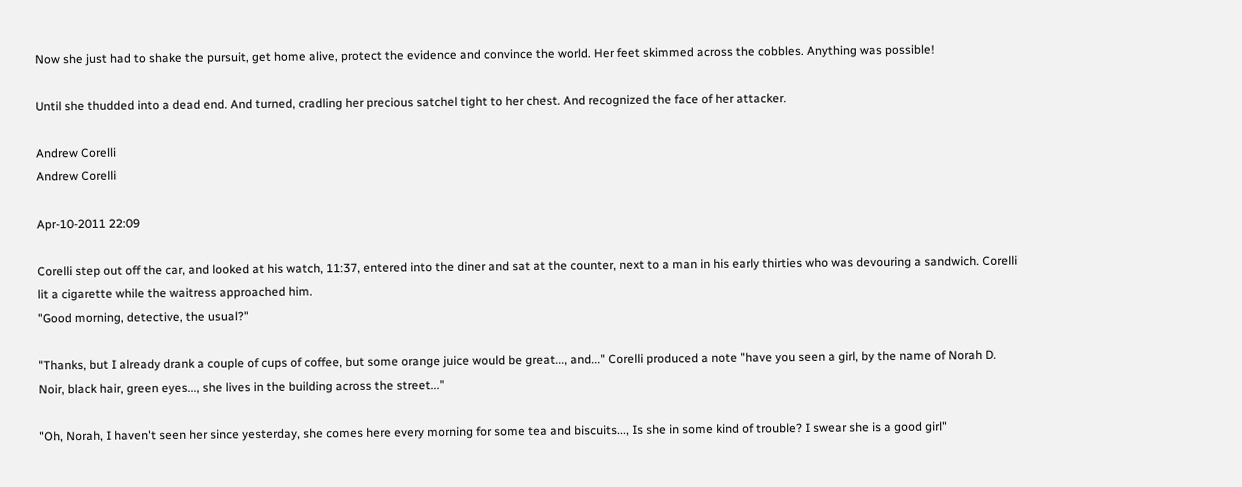Now she just had to shake the pursuit, get home alive, protect the evidence and convince the world. Her feet skimmed across the cobbles. Anything was possible!

Until she thudded into a dead end. And turned, cradling her precious satchel tight to her chest. And recognized the face of her attacker.

Andrew Corelli
Andrew Corelli

Apr-10-2011 22:09

Corelli step out off the car, and looked at his watch, 11:37, entered into the diner and sat at the counter, next to a man in his early thirties who was devouring a sandwich. Corelli lit a cigarette while the waitress approached him.
"Good morning, detective, the usual?"

"Thanks, but I already drank a couple of cups of coffee, but some orange juice would be great..., and..." Corelli produced a note "have you seen a girl, by the name of Norah D. Noir, black hair, green eyes..., she lives in the building across the street..."

"Oh, Norah, I haven't seen her since yesterday, she comes here every morning for some tea and biscuits..., Is she in some kind of trouble? I swear she is a good girl"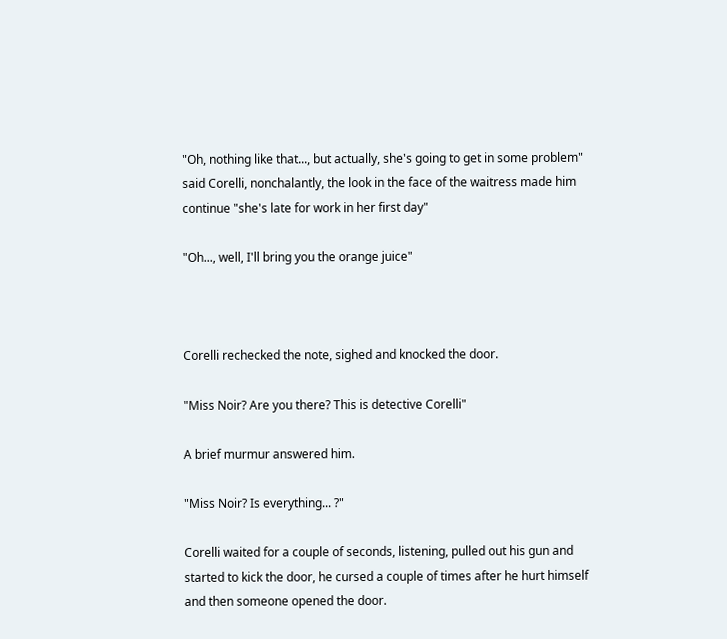"Oh, nothing like that..., but actually, she's going to get in some problem" said Corelli, nonchalantly, the look in the face of the waitress made him continue "she's late for work in her first day"

"Oh..., well, I'll bring you the orange juice"



Corelli rechecked the note, sighed and knocked the door.

"Miss Noir? Are you there? This is detective Corelli"

A brief murmur answered him.

"Miss Noir? Is everything... ?"

Corelli waited for a couple of seconds, listening, pulled out his gun and started to kick the door, he cursed a couple of times after he hurt himself and then someone opened the door.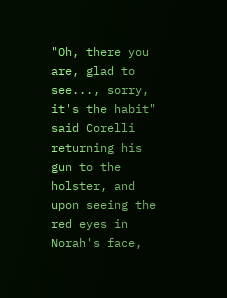"Oh, there you are, glad to see..., sorry, it's the habit" said Corelli returning his gun to the holster, and upon seeing the red eyes in Norah's face,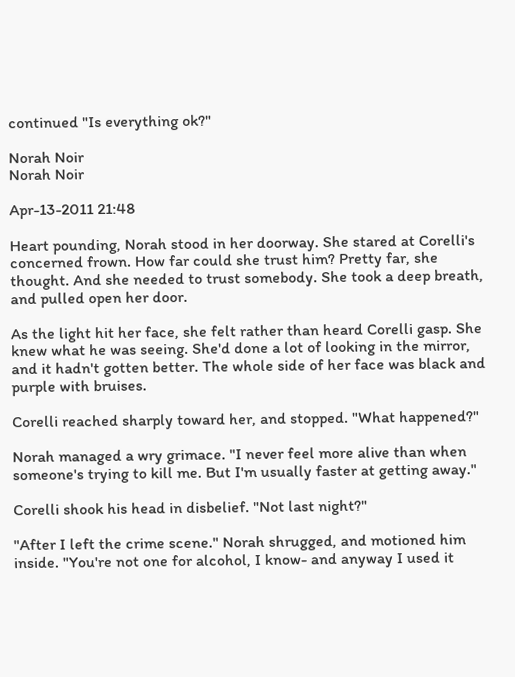continued "Is everything ok?"

Norah Noir
Norah Noir

Apr-13-2011 21:48

Heart pounding, Norah stood in her doorway. She stared at Corelli's concerned frown. How far could she trust him? Pretty far, she thought. And she needed to trust somebody. She took a deep breath, and pulled open her door.

As the light hit her face, she felt rather than heard Corelli gasp. She knew what he was seeing. She'd done a lot of looking in the mirror, and it hadn't gotten better. The whole side of her face was black and purple with bruises.

Corelli reached sharply toward her, and stopped. "What happened?"

Norah managed a wry grimace. "I never feel more alive than when someone's trying to kill me. But I'm usually faster at getting away."

Corelli shook his head in disbelief. "Not last night?"

"After I left the crime scene." Norah shrugged, and motioned him inside. "You're not one for alcohol, I know- and anyway I used it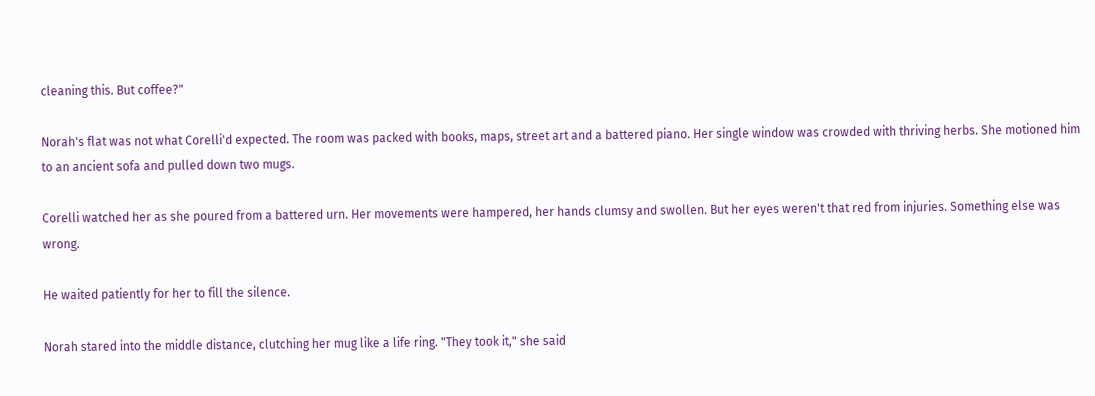cleaning this. But coffee?"

Norah's flat was not what Corelli'd expected. The room was packed with books, maps, street art and a battered piano. Her single window was crowded with thriving herbs. She motioned him to an ancient sofa and pulled down two mugs.

Corelli watched her as she poured from a battered urn. Her movements were hampered, her hands clumsy and swollen. But her eyes weren't that red from injuries. Something else was wrong.

He waited patiently for her to fill the silence.

Norah stared into the middle distance, clutching her mug like a life ring. "They took it," she said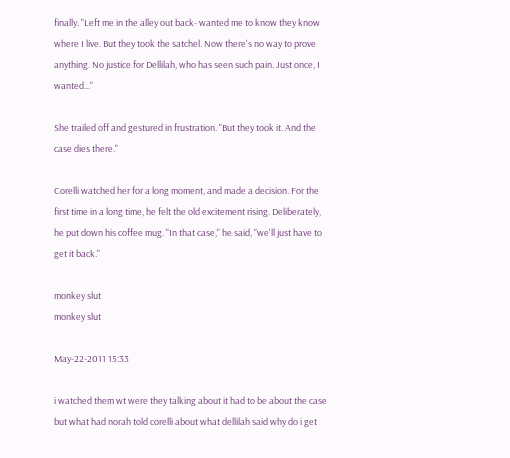finally. "Left me in the alley out back- wanted me to know they know where I live. But they took the satchel. Now there's no way to prove anything. No justice for Dellilah, who has seen such pain. Just once, I wanted..."

She trailed off and gestured in frustration. "But they took it. And the case dies there."

Corelli watched her for a long moment, and made a decision. For the first time in a long time, he felt the old excitement rising. Deliberately, he put down his coffee mug. "In that case," he said, "we'll just have to get it back."

monkey slut
monkey slut

May-22-2011 15:33

i watched them wt were they talking about it had to be about the case but what had norah told corelli about what dellilah said why do i get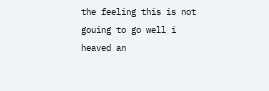the feeling this is not gouing to go well i heaved an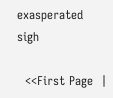exasperated sigh

  <<First Page  |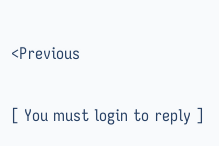<Previous

[ You must login to reply ]